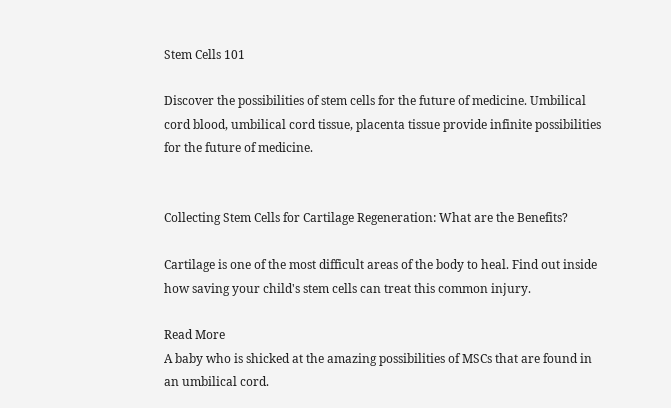Stem Cells 101

Discover the possibilities of stem cells for the future of medicine. Umbilical cord blood, umbilical cord tissue, placenta tissue provide infinite possibilities for the future of medicine.


Collecting Stem Cells for Cartilage Regeneration: What are the Benefits?

Cartilage is one of the most difficult areas of the body to heal. Find out inside how saving your child's stem cells can treat this common injury.

Read More
A baby who is shicked at the amazing possibilities of MSCs that are found in an umbilical cord.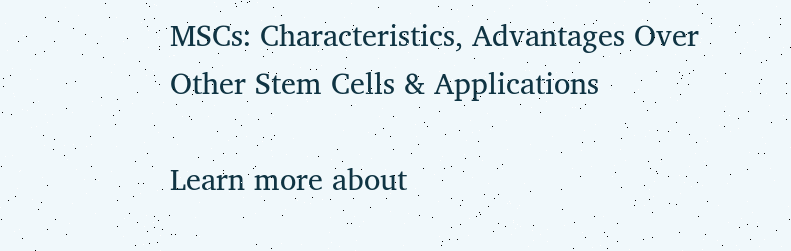MSCs: Characteristics, Advantages Over Other Stem Cells & Applications

Learn more about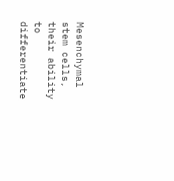Mesenchymal stem cells, their ability to differentiate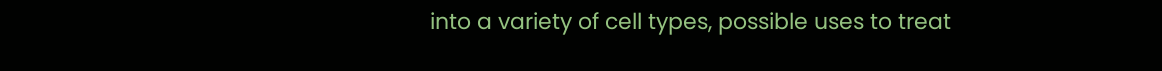into a variety of cell types, possible uses to treat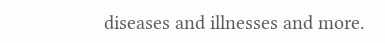diseases and illnesses and more.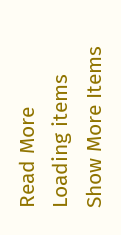Read More
Loading items
Show More Items